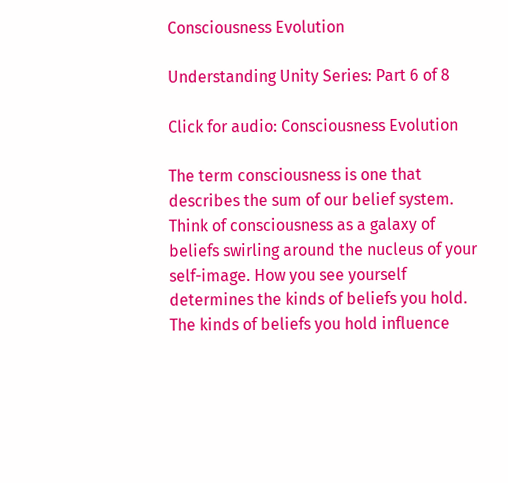Consciousness Evolution

Understanding Unity Series: Part 6 of 8

Click for audio: Consciousness Evolution

The term consciousness is one that describes the sum of our belief system. Think of consciousness as a galaxy of beliefs swirling around the nucleus of your self-image. How you see yourself determines the kinds of beliefs you hold. The kinds of beliefs you hold influence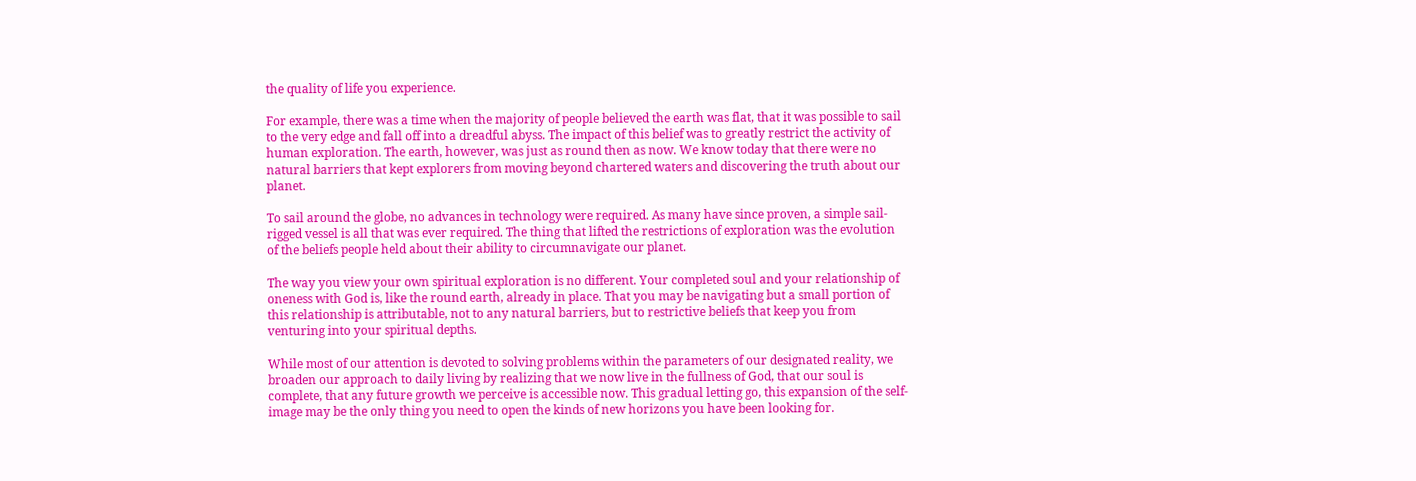the quality of life you experience.

For example, there was a time when the majority of people believed the earth was flat, that it was possible to sail to the very edge and fall off into a dreadful abyss. The impact of this belief was to greatly restrict the activity of human exploration. The earth, however, was just as round then as now. We know today that there were no natural barriers that kept explorers from moving beyond chartered waters and discovering the truth about our planet.

To sail around the globe, no advances in technology were required. As many have since proven, a simple sail-rigged vessel is all that was ever required. The thing that lifted the restrictions of exploration was the evolution of the beliefs people held about their ability to circumnavigate our planet.

The way you view your own spiritual exploration is no different. Your completed soul and your relationship of oneness with God is, like the round earth, already in place. That you may be navigating but a small portion of this relationship is attributable, not to any natural barriers, but to restrictive beliefs that keep you from venturing into your spiritual depths.

While most of our attention is devoted to solving problems within the parameters of our designated reality, we broaden our approach to daily living by realizing that we now live in the fullness of God, that our soul is complete, that any future growth we perceive is accessible now. This gradual letting go, this expansion of the self-image may be the only thing you need to open the kinds of new horizons you have been looking for.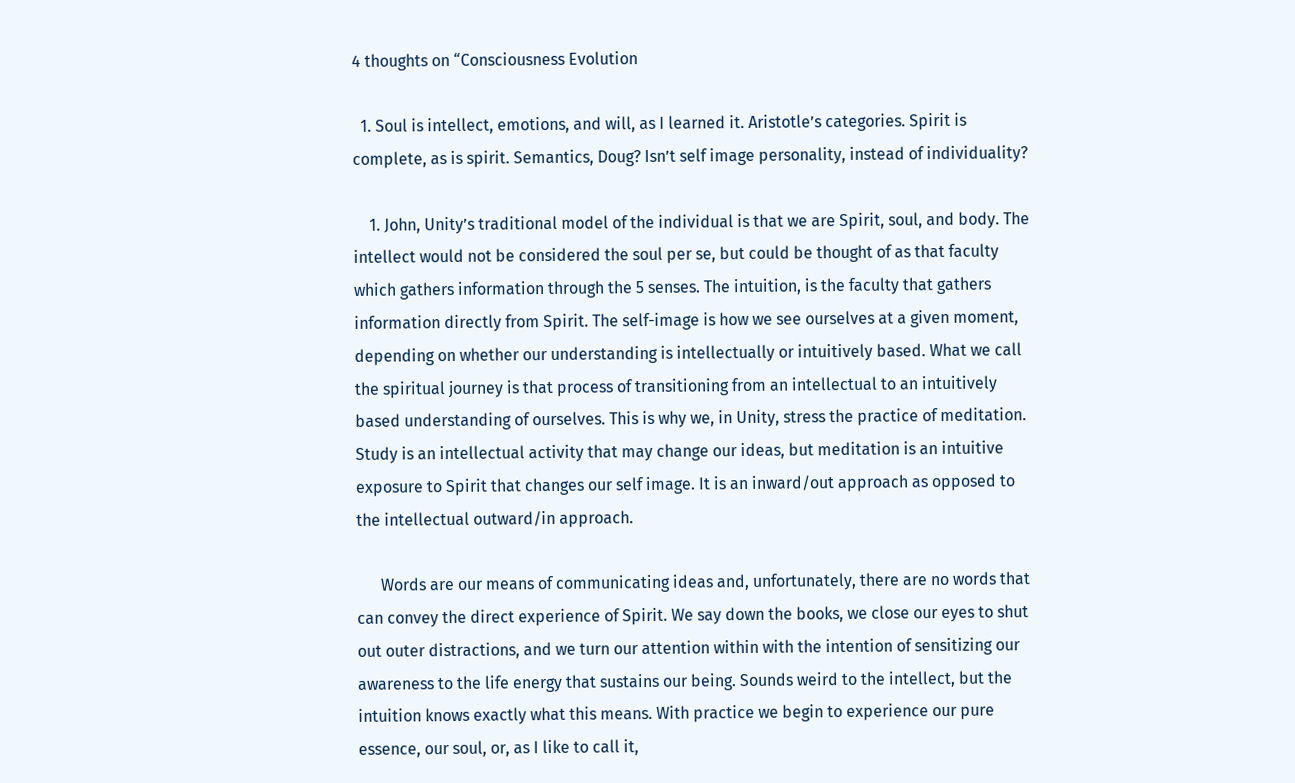4 thoughts on “Consciousness Evolution

  1. Soul is intellect, emotions, and will, as I learned it. Aristotle’s categories. Spirit is complete, as is spirit. Semantics, Doug? Isn’t self image personality, instead of individuality?

    1. John, Unity’s traditional model of the individual is that we are Spirit, soul, and body. The intellect would not be considered the soul per se, but could be thought of as that faculty which gathers information through the 5 senses. The intuition, is the faculty that gathers information directly from Spirit. The self-image is how we see ourselves at a given moment, depending on whether our understanding is intellectually or intuitively based. What we call the spiritual journey is that process of transitioning from an intellectual to an intuitively based understanding of ourselves. This is why we, in Unity, stress the practice of meditation. Study is an intellectual activity that may change our ideas, but meditation is an intuitive exposure to Spirit that changes our self image. It is an inward/out approach as opposed to the intellectual outward/in approach.

      Words are our means of communicating ideas and, unfortunately, there are no words that can convey the direct experience of Spirit. We say down the books, we close our eyes to shut out outer distractions, and we turn our attention within with the intention of sensitizing our awareness to the life energy that sustains our being. Sounds weird to the intellect, but the intuition knows exactly what this means. With practice we begin to experience our pure essence, our soul, or, as I like to call it,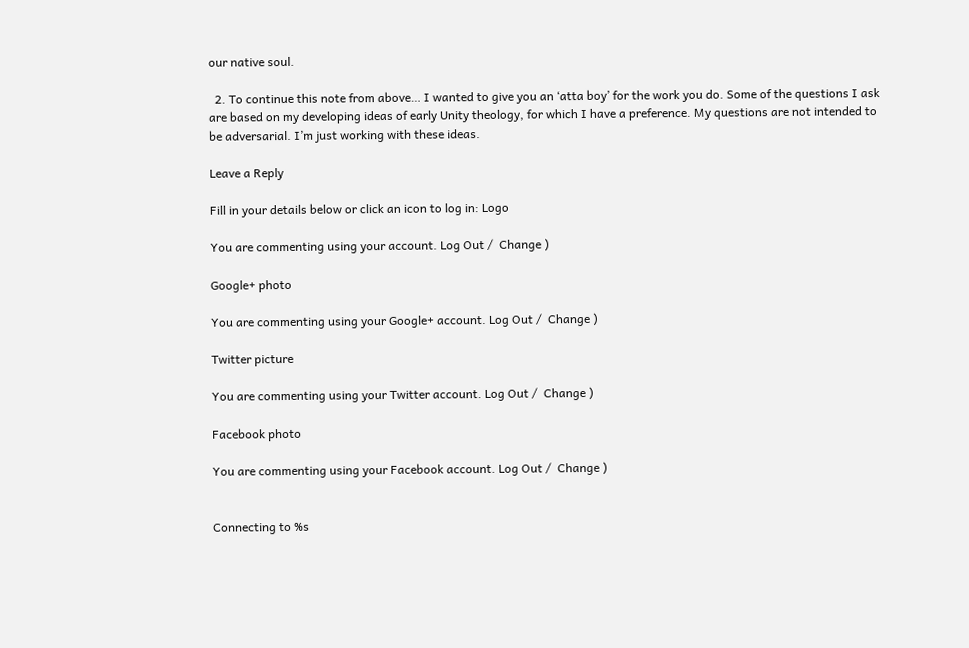our native soul.

  2. To continue this note from above… I wanted to give you an ‘atta boy’ for the work you do. Some of the questions I ask are based on my developing ideas of early Unity theology, for which I have a preference. My questions are not intended to be adversarial. I’m just working with these ideas.

Leave a Reply

Fill in your details below or click an icon to log in: Logo

You are commenting using your account. Log Out /  Change )

Google+ photo

You are commenting using your Google+ account. Log Out /  Change )

Twitter picture

You are commenting using your Twitter account. Log Out /  Change )

Facebook photo

You are commenting using your Facebook account. Log Out /  Change )


Connecting to %s